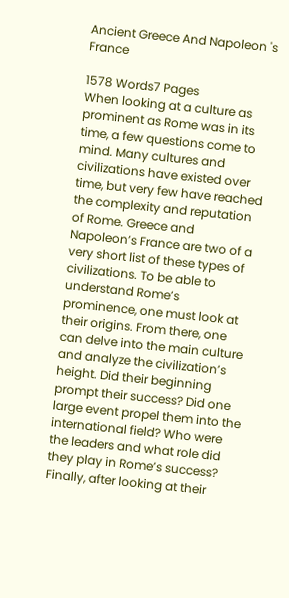Ancient Greece And Napoleon 's France

1578 Words7 Pages
When looking at a culture as prominent as Rome was in its time, a few questions come to mind. Many cultures and civilizations have existed over time, but very few have reached the complexity and reputation of Rome. Greece and Napoleon’s France are two of a very short list of these types of civilizations. To be able to understand Rome’s prominence, one must look at their origins. From there, one can delve into the main culture and analyze the civilization’s height. Did their beginning prompt their success? Did one large event propel them into the international field? Who were the leaders and what role did they play in Rome’s success? Finally, after looking at their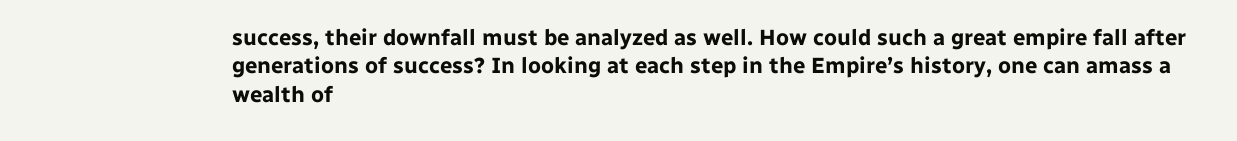success, their downfall must be analyzed as well. How could such a great empire fall after generations of success? In looking at each step in the Empire’s history, one can amass a wealth of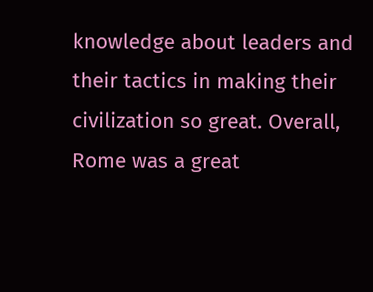knowledge about leaders and their tactics in making their civilization so great. Overall, Rome was a great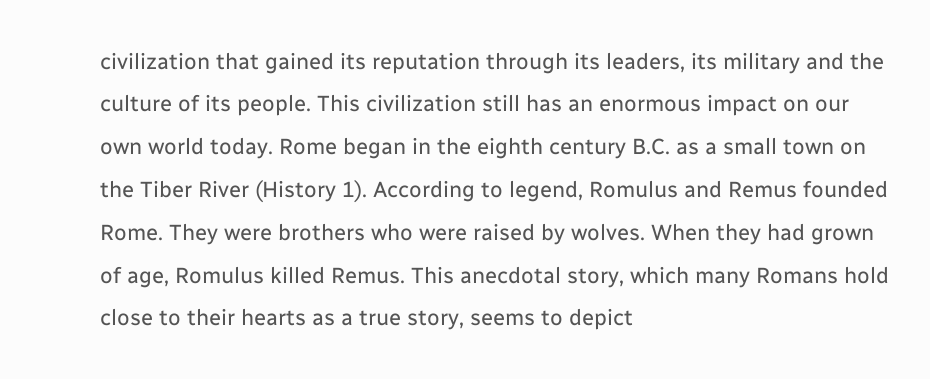civilization that gained its reputation through its leaders, its military and the culture of its people. This civilization still has an enormous impact on our own world today. Rome began in the eighth century B.C. as a small town on the Tiber River (History 1). According to legend, Romulus and Remus founded Rome. They were brothers who were raised by wolves. When they had grown of age, Romulus killed Remus. This anecdotal story, which many Romans hold close to their hearts as a true story, seems to depict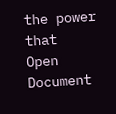the power that
Open Document